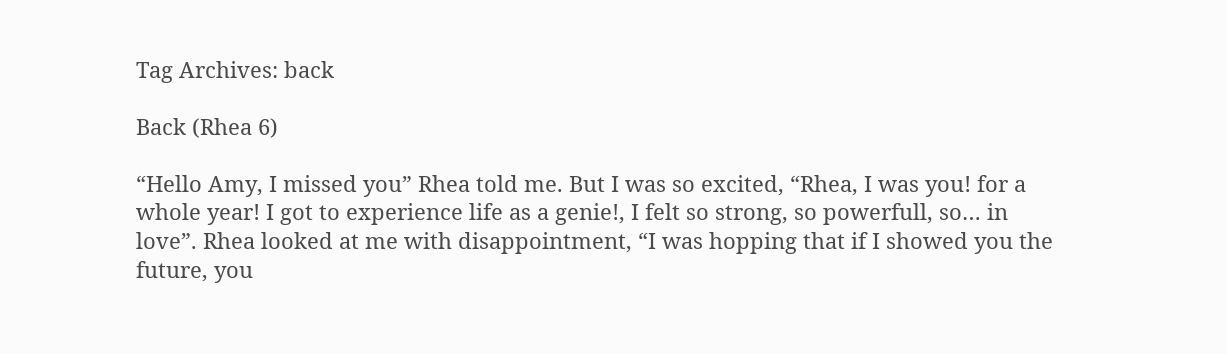Tag Archives: back

Back (Rhea 6)

“Hello Amy, I missed you” Rhea told me. But I was so excited, “Rhea, I was you! for a whole year! I got to experience life as a genie!, I felt so strong, so powerfull, so… in love”. Rhea looked at me with disappointment, “I was hopping that if I showed you the future, you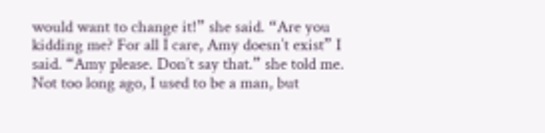would want to change it!” she said. “Are you kidding me? For all I care, Amy doesn’t exist” I said. “Amy please. Don’t say that.” she told me. Not too long ago, I used to be a man, but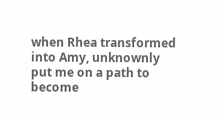when Rhea transformed into Amy, unknownly put me on a path to become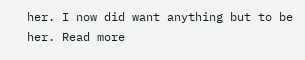her. I now did want anything but to be her. Read more